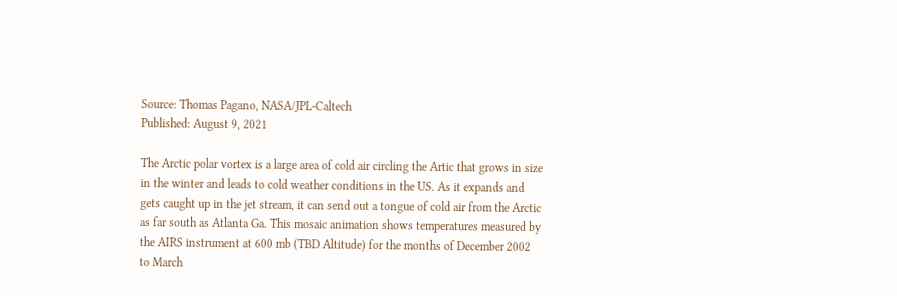Source: Thomas Pagano, NASA/JPL-Caltech
Published: August 9, 2021

The Arctic polar vortex is a large area of cold air circling the Artic that grows in size in the winter and leads to cold weather conditions in the US. As it expands and gets caught up in the jet stream, it can send out a tongue of cold air from the Arctic as far south as Atlanta Ga. This mosaic animation shows temperatures measured by the AIRS instrument at 600 mb (TBD Altitude) for the months of December 2002 to March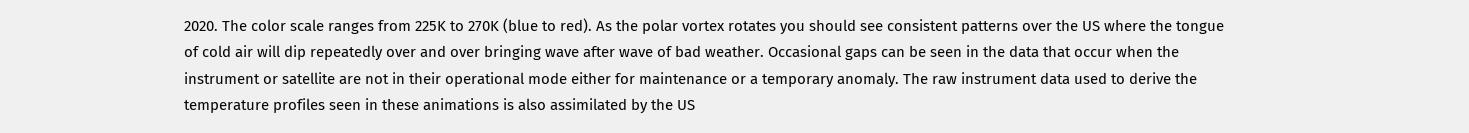2020. The color scale ranges from 225K to 270K (blue to red). As the polar vortex rotates you should see consistent patterns over the US where the tongue of cold air will dip repeatedly over and over bringing wave after wave of bad weather. Occasional gaps can be seen in the data that occur when the instrument or satellite are not in their operational mode either for maintenance or a temporary anomaly. The raw instrument data used to derive the temperature profiles seen in these animations is also assimilated by the US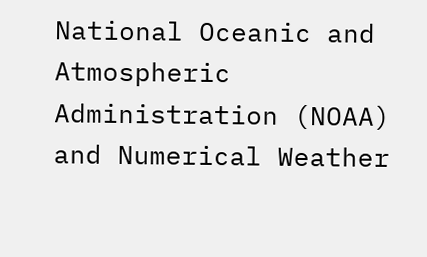National Oceanic and Atmospheric Administration (NOAA) and Numerical Weather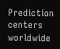Prediction centers worldwide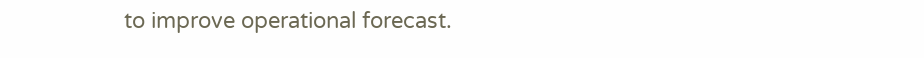to improve operational forecast.